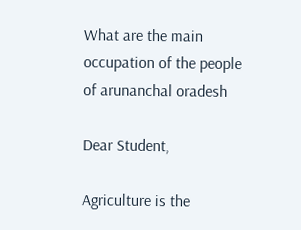What are the main occupation of the people of arunanchal oradesh

Dear Student,

Agriculture is the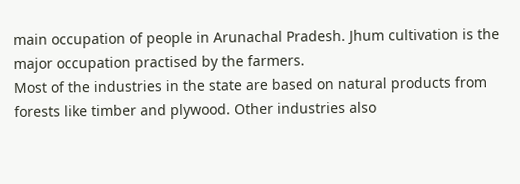main occupation of people in Arunachal Pradesh. Jhum cultivation is the major occupation practised by the farmers.
Most of the industries in the state are based on natural products from forests like timber and plywood. Other industries also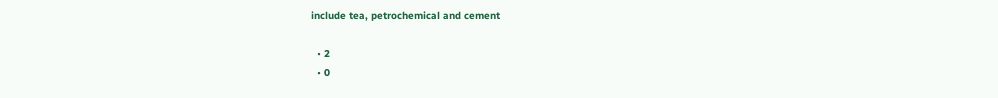include tea, petrochemical and cement

  • 2
  • 0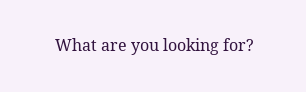What are you looking for?